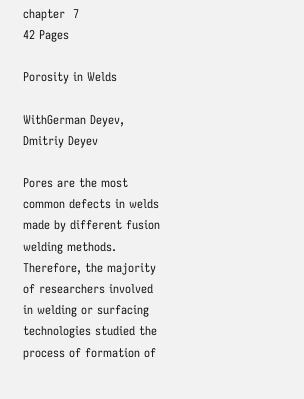chapter  7
42 Pages

Porosity in Welds

WithGerman Deyev, Dmitriy Deyev

Pores are the most common defects in welds made by different fusion welding methods. Therefore, the majority of researchers involved in welding or surfacing technologies studied the process of formation of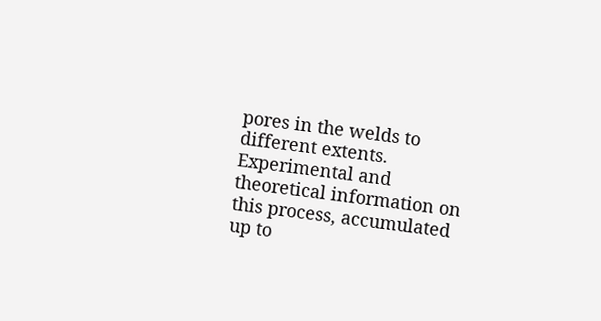pores in the welds to different extents. Experimental and theoretical information on this process, accumulated up to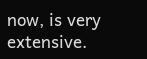now, is very extensive.